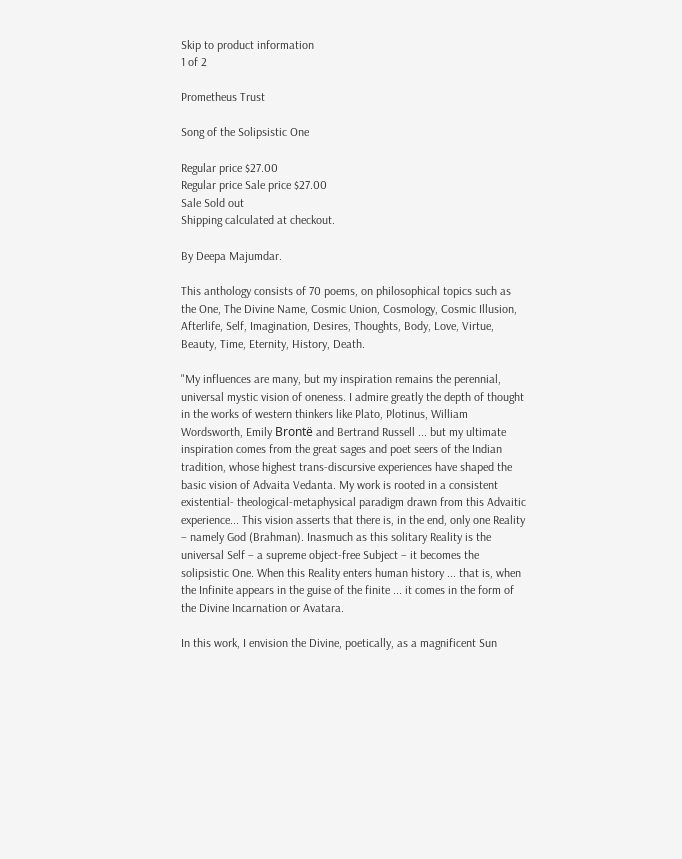Skip to product information
1 of 2

Prometheus Trust

Song of the Solipsistic One

Regular price $27.00
Regular price Sale price $27.00
Sale Sold out
Shipping calculated at checkout.

By Deepa Majumdar.

This anthology consists of 70 poems, on philosophical topics such as the One, The Divine Name, Cosmic Union, Cosmology, Cosmic Illusion, Afterlife, Self, Imagination, Desires, Thoughts, Body, Love, Virtue, Beauty, Time, Eternity, History, Death.

"My influences are many, but my inspiration remains the perennial, universal mystic vision of oneness. I admire greatly the depth of thought in the works of western thinkers like Plato, Plotinus, William Wordsworth, Emily Brontë and Bertrand Russell ... but my ultimate inspiration comes from the great sages and poet seers of the Indian tradition, whose highest trans-discursive experiences have shaped the basic vision of Advaita Vedanta. My work is rooted in a consistent existential- theological-metaphysical paradigm drawn from this Advaitic experience... This vision asserts that there is, in the end, only one Reality – namely God (Brahman). Inasmuch as this solitary Reality is the universal Self – a supreme object-free Subject – it becomes the solipsistic One. When this Reality enters human history ... that is, when the Infinite appears in the guise of the finite ... it comes in the form of the Divine Incarnation or Avatara.

In this work, I envision the Divine, poetically, as a magnificent Sun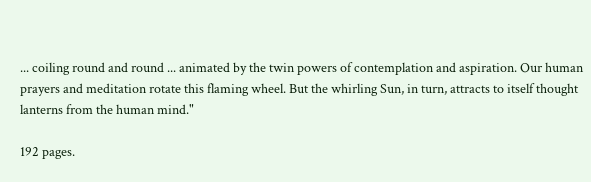... coiling round and round ... animated by the twin powers of contemplation and aspiration. Our human prayers and meditation rotate this flaming wheel. But the whirling Sun, in turn, attracts to itself thought lanterns from the human mind."

192 pages.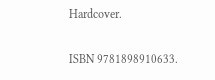Hardcover.

ISBN 9781898910633.